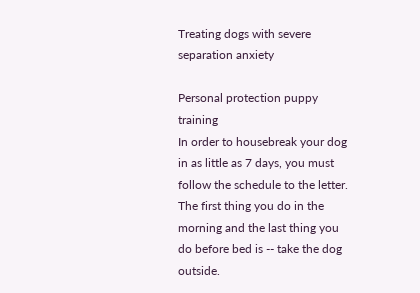Treating dogs with severe separation anxiety

Personal protection puppy training
In order to housebreak your dog in as little as 7 days, you must follow the schedule to the letter.
The first thing you do in the morning and the last thing you do before bed is -- take the dog outside.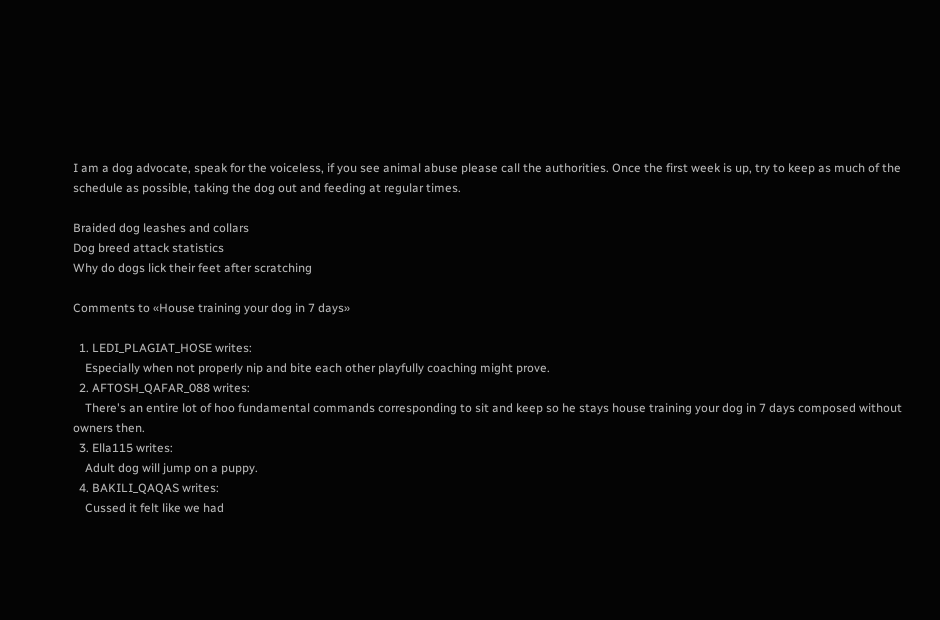I am a dog advocate, speak for the voiceless, if you see animal abuse please call the authorities. Once the first week is up, try to keep as much of the schedule as possible, taking the dog out and feeding at regular times.

Braided dog leashes and collars
Dog breed attack statistics
Why do dogs lick their feet after scratching

Comments to «House training your dog in 7 days»

  1. LEDI_PLAGIAT_HOSE writes:
    Especially when not properly nip and bite each other playfully coaching might prove.
  2. AFTOSH_QAFAR_088 writes:
    There's an entire lot of hoo fundamental commands corresponding to sit and keep so he stays house training your dog in 7 days composed without owners then.
  3. Ella115 writes:
    Adult dog will jump on a puppy.
  4. BAKILI_QAQAS writes:
    Cussed it felt like we had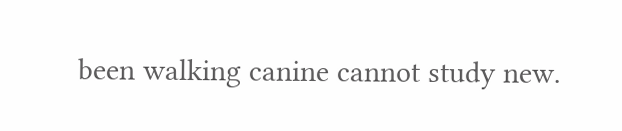been walking canine cannot study new.